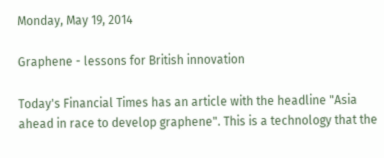Monday, May 19, 2014

Graphene - lessons for British innovation

Today's Financial Times has an article with the headline "Asia ahead in race to develop graphene". This is a technology that the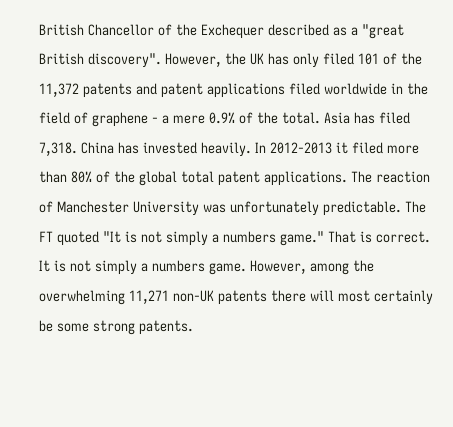British Chancellor of the Exchequer described as a "great British discovery". However, the UK has only filed 101 of the 11,372 patents and patent applications filed worldwide in the field of graphene - a mere 0.9% of the total. Asia has filed 7,318. China has invested heavily. In 2012-2013 it filed more than 80% of the global total patent applications. The reaction of Manchester University was unfortunately predictable. The FT quoted "It is not simply a numbers game." That is correct. It is not simply a numbers game. However, among the overwhelming 11,271 non-UK patents there will most certainly be some strong patents.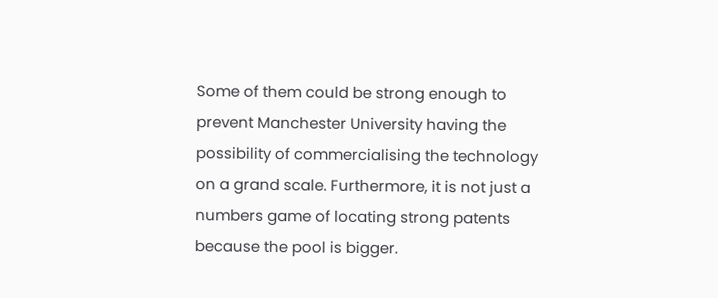Some of them could be strong enough to prevent Manchester University having the possibility of commercialising the technology on a grand scale. Furthermore, it is not just a numbers game of locating strong patents because the pool is bigger.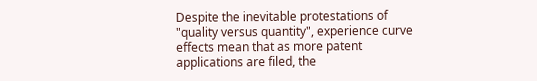Despite the inevitable protestations of "quality versus quantity", experience curve effects mean that as more patent applications are filed, the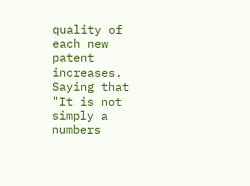quality of each new patent increases. Saying that "It is not simply a numbers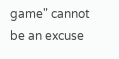game" cannot be an excuse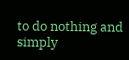to do nothing and simply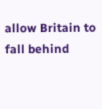allow Britain to fall behind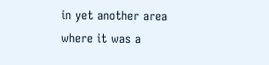in yet another area where it was a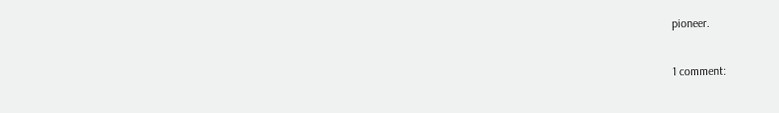pioneer.

1 comment: